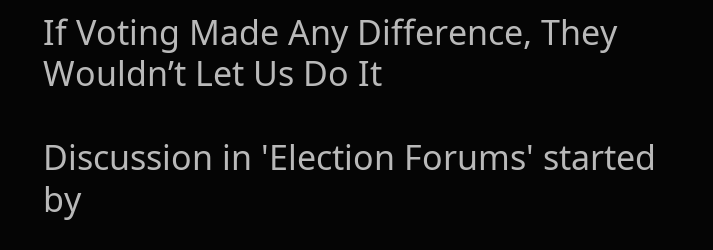If Voting Made Any Difference, They Wouldn’t Let Us Do It

Discussion in 'Election Forums' started by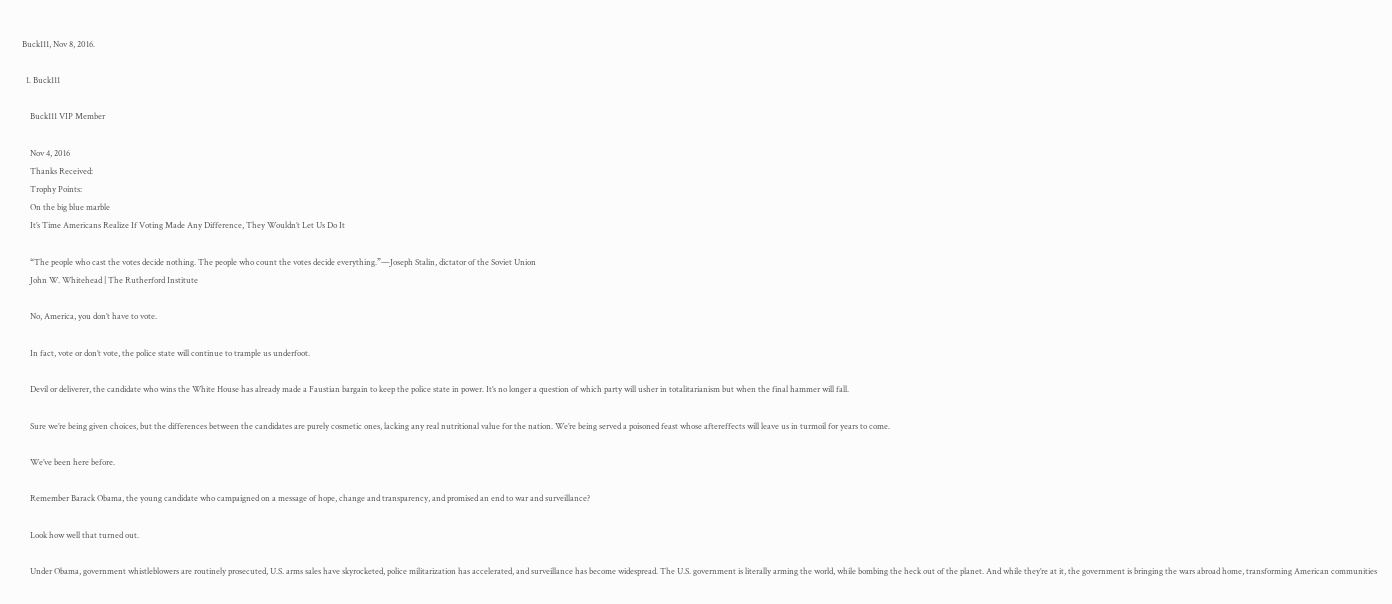Buck111, Nov 8, 2016.

  1. Buck111

    Buck111 VIP Member

    Nov 4, 2016
    Thanks Received:
    Trophy Points:
    On the big blue marble
    It’s Time Americans Realize If Voting Made Any Difference, They Wouldn’t Let Us Do It

    “The people who cast the votes decide nothing. The people who count the votes decide everything.”—Joseph Stalin, dictator of the Soviet Union
    John W. Whitehead | The Rutherford Institute

    No, America, you don’t have to vote.

    In fact, vote or don’t vote, the police state will continue to trample us underfoot.

    Devil or deliverer, the candidate who wins the White House has already made a Faustian bargain to keep the police state in power. It’s no longer a question of which party will usher in totalitarianism but when the final hammer will fall.

    Sure we’re being given choices, but the differences between the candidates are purely cosmetic ones, lacking any real nutritional value for the nation. We’re being served a poisoned feast whose aftereffects will leave us in turmoil for years to come.

    We’ve been here before.

    Remember Barack Obama, the young candidate who campaigned on a message of hope, change and transparency, and promised an end to war and surveillance?

    Look how well that turned out.

    Under Obama, government whistleblowers are routinely prosecuted, U.S. arms sales have skyrocketed, police militarization has accelerated, and surveillance has become widespread. The U.S. government is literally arming the world, while bombing the heck out of the planet. And while they’re at it, the government is bringing the wars abroad home, transforming American communities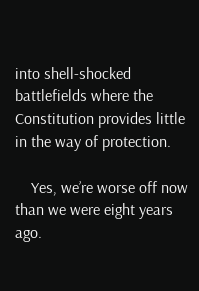into shell-shocked battlefields where the Constitution provides little in the way of protection.

    Yes, we’re worse off now than we were eight years ago.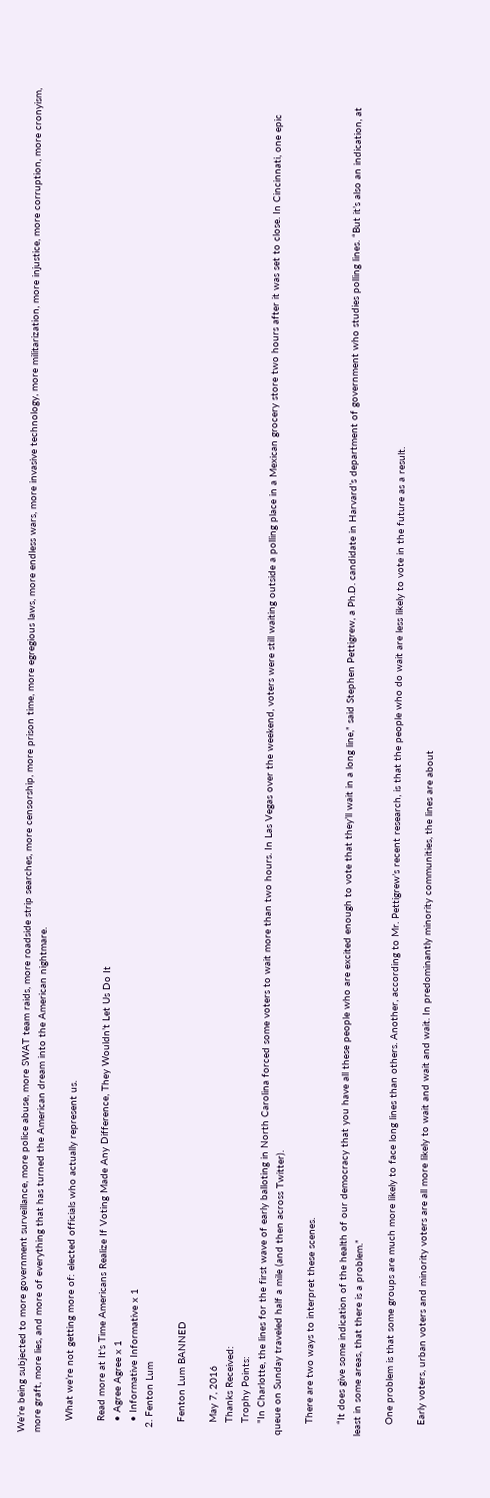We’re being subjected to more government surveillance, more police abuse, more SWAT team raids, more roadside strip searches, more censorship, more prison time, more egregious laws, more endless wars, more invasive technology, more militarization, more injustice, more corruption, more cronyism, more graft, more lies, and more of everything that has turned the American dream into the American nightmare.

    What we’re not getting more of: elected officials who actually represent us.

    Read more at It's Time Americans Realize If Voting Made Any Difference, They Wouldn’t Let Us Do It
    • Agree Agree x 1
    • Informative Informative x 1
  2. Fenton Lum

    Fenton Lum BANNED

    May 7, 2016
    Thanks Received:
    Trophy Points:
    "In Charlotte, the lines for the first wave of early balloting in North Carolina forced some voters to wait more than two hours. In Las Vegas over the weekend, voters were still waiting outside a polling place in a Mexican grocery store two hours after it was set to close. In Cincinnati, one epic queue on Sunday traveled half a mile (and then across Twitter).

    There are two ways to interpret these scenes.

    “It does give some indication of the health of our democracy that you have all these people who are excited enough to vote that they’ll wait in a long line,” said Stephen Pettigrew, a Ph.D. candidate in Harvard’s department of government who studies polling lines. “But it’s also an indication, at least in some areas, that there is a problem.”

    One problem is that some groups are much more likely to face long lines than others. Another, according to Mr. Pettigrew’s recent research, is that the people who do wait are less likely to vote in the future as a result.

    Early voters, urban voters and minority voters are all more likely to wait and wait and wait. In predominantly minority communities, the lines are about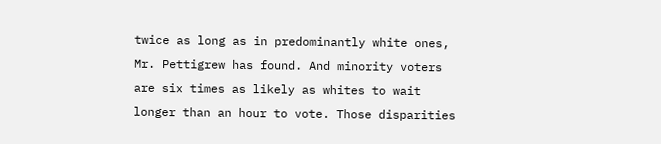twice as long as in predominantly white ones, Mr. Pettigrew has found. And minority voters are six times as likely as whites to wait longer than an hour to vote. Those disparities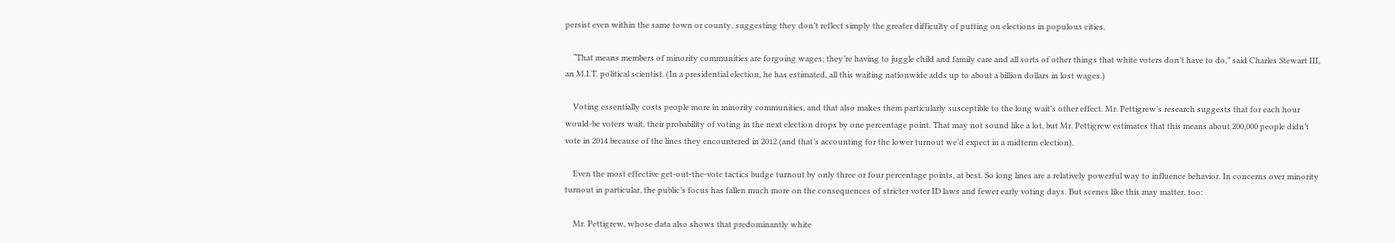persist even within the same town or county, suggesting they don’t reflect simply the greater difficulty of putting on elections in populous cities.

    “That means members of minority communities are forgoing wages; they’re having to juggle child and family care and all sorts of other things that white voters don’t have to do,” said Charles Stewart III, an M.I.T. political scientist. (In a presidential election, he has estimated, all this waiting nationwide adds up to about a billion dollars in lost wages.)

    Voting essentially costs people more in minority communities, and that also makes them particularly susceptible to the long wait’s other effect. Mr. Pettigrew’s research suggests that for each hour would-be voters wait, their probability of voting in the next election drops by one percentage point. That may not sound like a lot, but Mr. Pettigrew estimates that this means about 200,000 people didn’t vote in 2014 because of the lines they encountered in 2012 (and that’s accounting for the lower turnout we’d expect in a midterm election).

    Even the most effective get-out-the-vote tactics budge turnout by only three or four percentage points, at best. So long lines are a relatively powerful way to influence behavior. In concerns over minority turnout in particular, the public’s focus has fallen much more on the consequences of stricter voter ID laws and fewer early voting days. But scenes like this may matter, too:

    Mr. Pettigrew, whose data also shows that predominantly white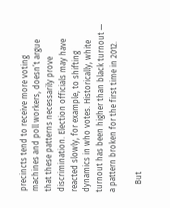precincts tend to receive more voting machines and poll workers, doesn’t argue that these patterns necessarily prove discrimination. Election officials may have reacted slowly, for example, to shifting dynamics in who votes. Historically, white turnout has been higher than black turnout — a pattern broken for the first time in 2012.

    But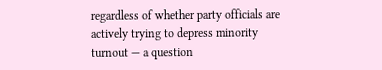regardless of whether party officials are actively trying to depress minority turnout — a question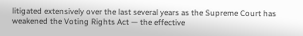litigated extensively over the last several years as the Supreme Court has weakened the Voting Rights Act — the effective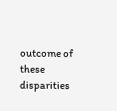outcome of these disparities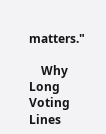matters."

    Why Long Voting Lines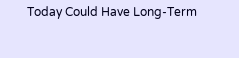Today Could Have Long-Term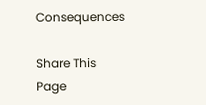Consequences

Share This Page